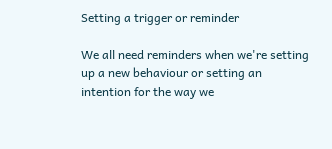Setting a trigger or reminder

We all need reminders when we're setting up a new behaviour or setting an intention for the way we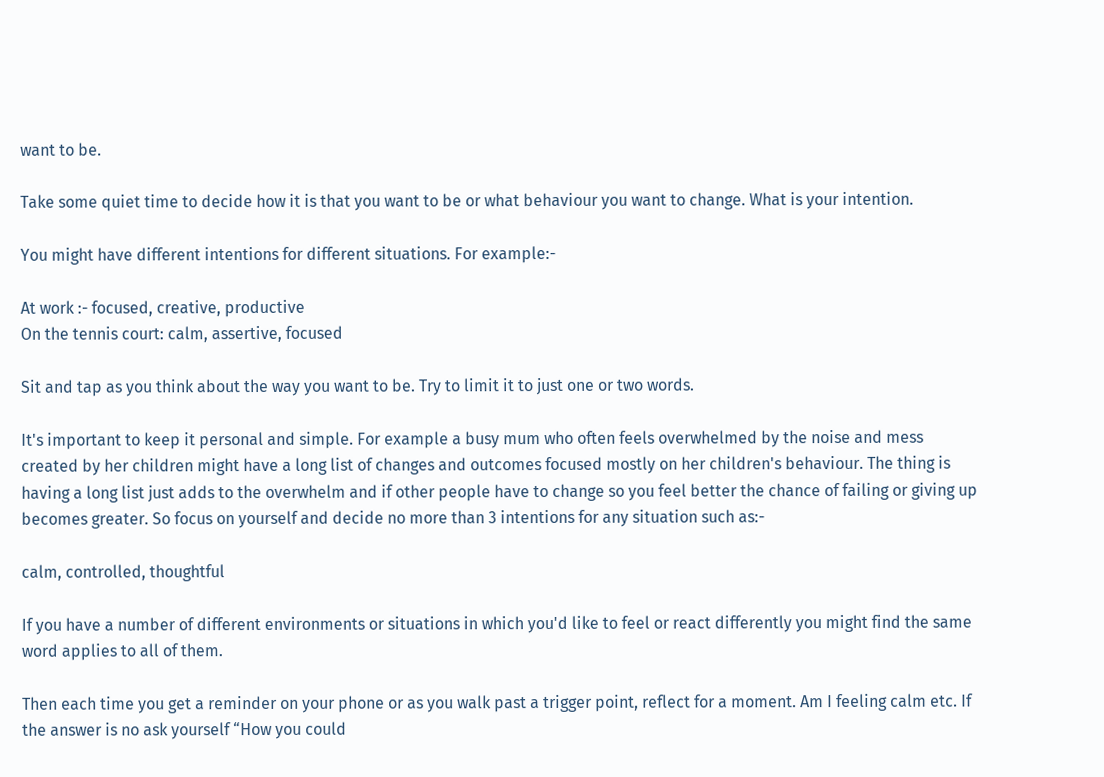want to be.

Take some quiet time to decide how it is that you want to be or what behaviour you want to change. What is your intention.

You might have different intentions for different situations. For example:-

At work :- focused, creative, productive
On the tennis court: calm, assertive, focused

Sit and tap as you think about the way you want to be. Try to limit it to just one or two words.

It's important to keep it personal and simple. For example a busy mum who often feels overwhelmed by the noise and mess created by her children might have a long list of changes and outcomes focused mostly on her children's behaviour. The thing is having a long list just adds to the overwhelm and if other people have to change so you feel better the chance of failing or giving up becomes greater. So focus on yourself and decide no more than 3 intentions for any situation such as:-

calm, controlled, thoughtful

If you have a number of different environments or situations in which you'd like to feel or react differently you might find the same word applies to all of them.

Then each time you get a reminder on your phone or as you walk past a trigger point, reflect for a moment. Am I feeling calm etc. If the answer is no ask yourself “How you could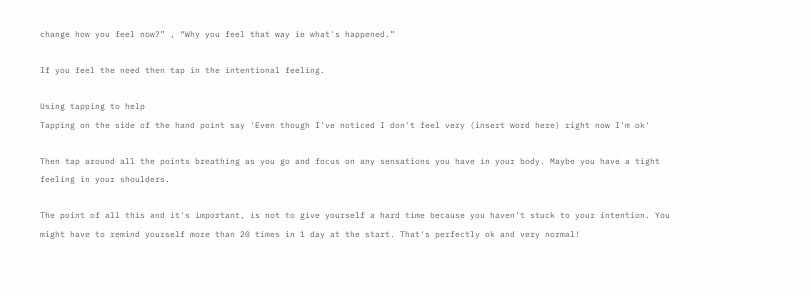change how you feel now?” , “Why you feel that way ie what's happened.”

If you feel the need then tap in the intentional feeling.

Using tapping to help
Tapping on the side of the hand point say 'Even though I've noticed I don't feel very (insert word here) right now I'm ok'

Then tap around all the points breathing as you go and focus on any sensations you have in your body. Maybe you have a tight feeling in your shoulders.

The point of all this and it's important, is not to give yourself a hard time because you haven't stuck to your intention. You might have to remind yourself more than 20 times in 1 day at the start. That's perfectly ok and very normal!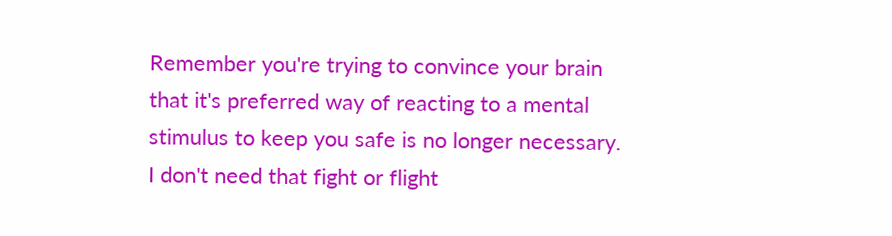Remember you're trying to convince your brain that it's preferred way of reacting to a mental stimulus to keep you safe is no longer necessary. I don't need that fight or flight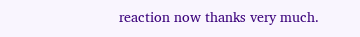reaction now thanks very much.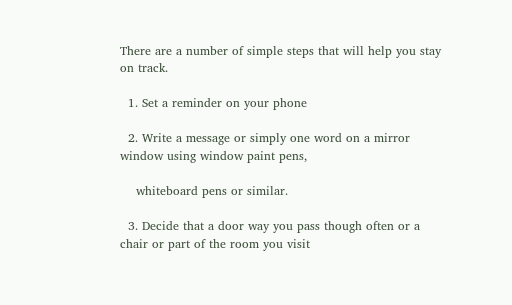There are a number of simple steps that will help you stay on track.

  1. Set a reminder on your phone

  2. Write a message or simply one word on a mirror window using window paint pens,

    whiteboard pens or similar.

  3. Decide that a door way you pass though often or a chair or part of the room you visit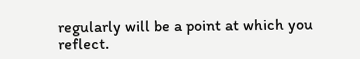regularly will be a point at which you reflect.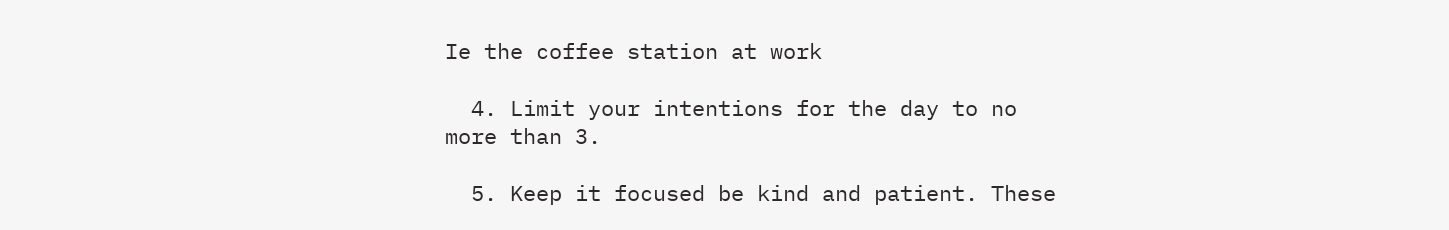Ie the coffee station at work

  4. Limit your intentions for the day to no more than 3.

  5. Keep it focused be kind and patient. These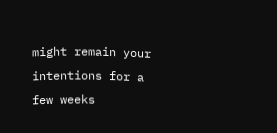might remain your intentions for a few weeks